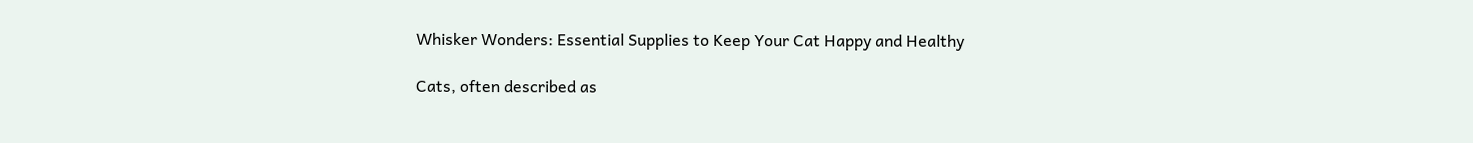Whisker Wonders: Essential Supplies to Keep Your Cat Happy and Healthy

Cats, often described as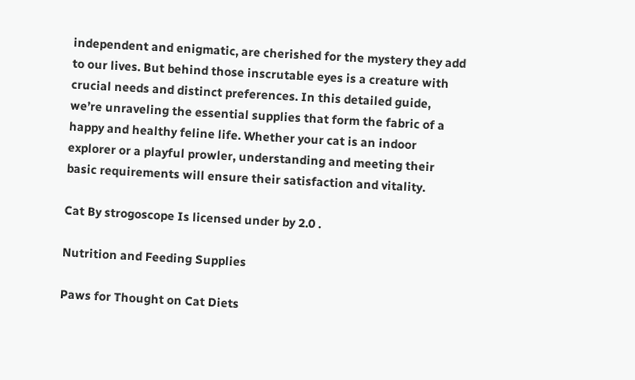independent and enigmatic, are cherished for the mystery they add to our lives. But behind those inscrutable eyes is a creature with crucial needs and distinct preferences. In this detailed guide, we’re unraveling the essential supplies that form the fabric of a happy and healthy feline life. Whether your cat is an indoor explorer or a playful prowler, understanding and meeting their basic requirements will ensure their satisfaction and vitality.

Cat By strogoscope Is licensed under by 2.0 .

Nutrition and Feeding Supplies

Paws for Thought on Cat Diets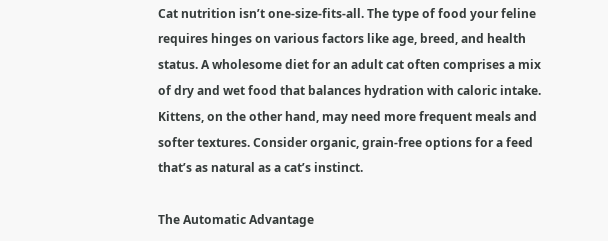Cat nutrition isn’t one-size-fits-all. The type of food your feline requires hinges on various factors like age, breed, and health status. A wholesome diet for an adult cat often comprises a mix of dry and wet food that balances hydration with caloric intake. Kittens, on the other hand, may need more frequent meals and softer textures. Consider organic, grain-free options for a feed that’s as natural as a cat’s instinct.

The Automatic Advantage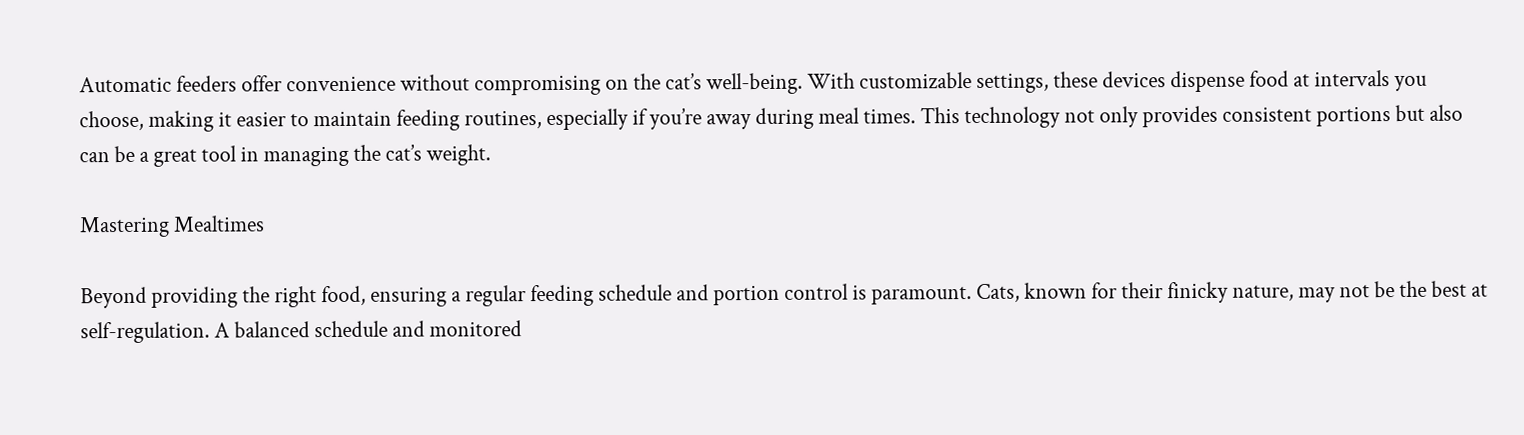Automatic feeders offer convenience without compromising on the cat’s well-being. With customizable settings, these devices dispense food at intervals you choose, making it easier to maintain feeding routines, especially if you’re away during meal times. This technology not only provides consistent portions but also can be a great tool in managing the cat’s weight.

Mastering Mealtimes

Beyond providing the right food, ensuring a regular feeding schedule and portion control is paramount. Cats, known for their finicky nature, may not be the best at self-regulation. A balanced schedule and monitored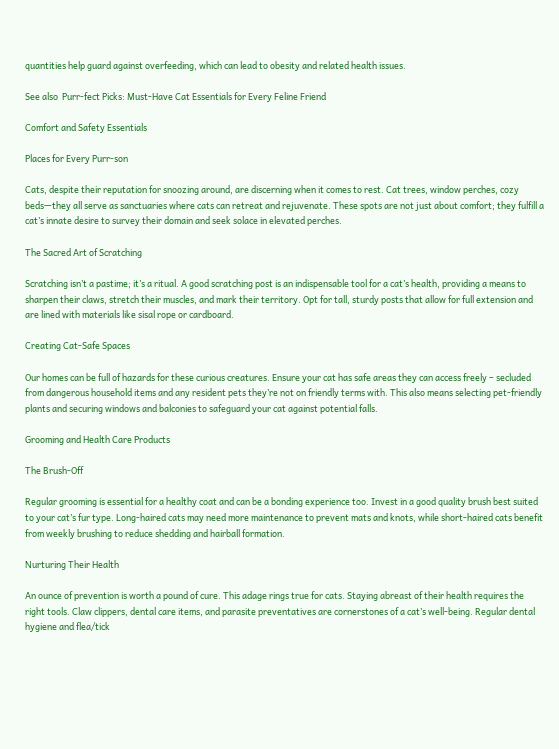quantities help guard against overfeeding, which can lead to obesity and related health issues.

See also  Purr-fect Picks: Must-Have Cat Essentials for Every Feline Friend

Comfort and Safety Essentials

Places for Every Purr-son

Cats, despite their reputation for snoozing around, are discerning when it comes to rest. Cat trees, window perches, cozy beds—they all serve as sanctuaries where cats can retreat and rejuvenate. These spots are not just about comfort; they fulfill a cat’s innate desire to survey their domain and seek solace in elevated perches.

The Sacred Art of Scratching

Scratching isn’t a pastime; it’s a ritual. A good scratching post is an indispensable tool for a cat’s health, providing a means to sharpen their claws, stretch their muscles, and mark their territory. Opt for tall, sturdy posts that allow for full extension and are lined with materials like sisal rope or cardboard.

Creating Cat-Safe Spaces

Our homes can be full of hazards for these curious creatures. Ensure your cat has safe areas they can access freely – secluded from dangerous household items and any resident pets they’re not on friendly terms with. This also means selecting pet-friendly plants and securing windows and balconies to safeguard your cat against potential falls.

Grooming and Health Care Products

The Brush-Off

Regular grooming is essential for a healthy coat and can be a bonding experience too. Invest in a good quality brush best suited to your cat’s fur type. Long-haired cats may need more maintenance to prevent mats and knots, while short-haired cats benefit from weekly brushing to reduce shedding and hairball formation.

Nurturing Their Health

An ounce of prevention is worth a pound of cure. This adage rings true for cats. Staying abreast of their health requires the right tools. Claw clippers, dental care items, and parasite preventatives are cornerstones of a cat’s well-being. Regular dental hygiene and flea/tick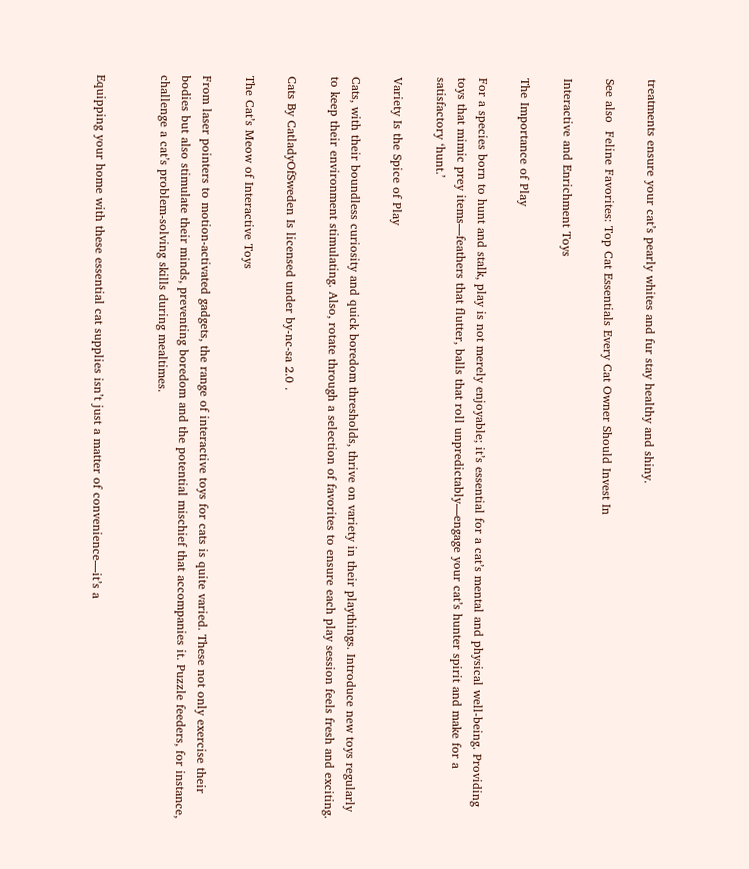treatments ensure your cat’s pearly whites and fur stay healthy and shiny.

See also  Feline Favorites: Top Cat Essentials Every Cat Owner Should Invest In

Interactive and Enrichment Toys

The Importance of Play

For a species born to hunt and stalk, play is not merely enjoyable; it’s essential for a cat’s mental and physical well-being. Providing toys that mimic prey items—feathers that flutter, balls that roll unpredictably—engage your cat’s hunter spirit and make for a satisfactory ‘hunt.’

Variety Is the Spice of Play

Cats, with their boundless curiosity and quick boredom thresholds, thrive on variety in their playthings. Introduce new toys regularly to keep their environment stimulating. Also, rotate through a selection of favorites to ensure each play session feels fresh and exciting.

Cats By CatladyOfSweden Is licensed under by-nc-sa 2.0 .

The Cat’s Meow of Interactive Toys

From laser pointers to motion-activated gadgets, the range of interactive toys for cats is quite varied. These not only exercise their bodies but also stimulate their minds, preventing boredom and the potential mischief that accompanies it. Puzzle feeders, for instance, challenge a cat’s problem-solving skills during mealtimes.


Equipping your home with these essential cat supplies isn’t just a matter of convenience—it’s a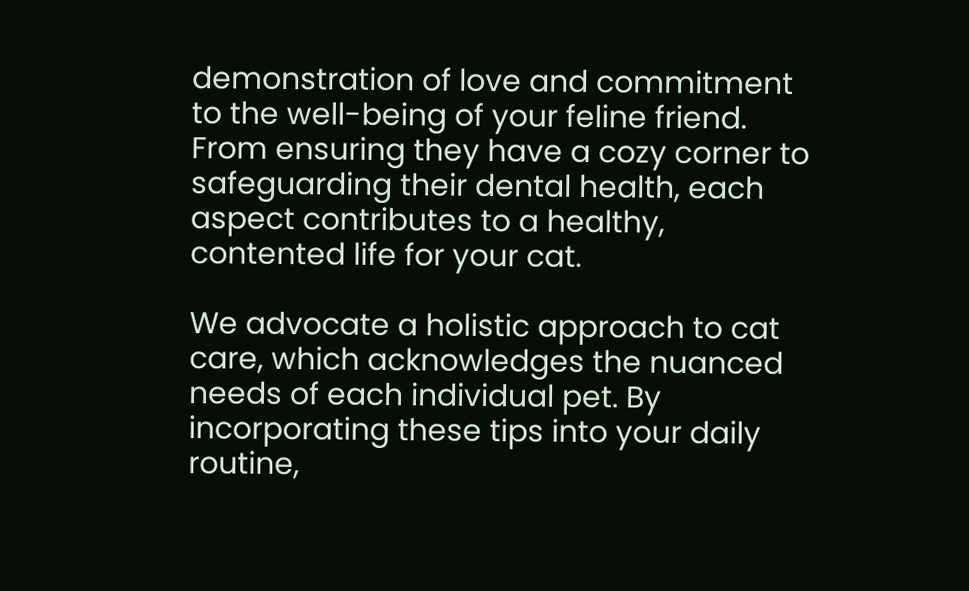demonstration of love and commitment to the well-being of your feline friend. From ensuring they have a cozy corner to safeguarding their dental health, each aspect contributes to a healthy, contented life for your cat.

We advocate a holistic approach to cat care, which acknowledges the nuanced needs of each individual pet. By incorporating these tips into your daily routine,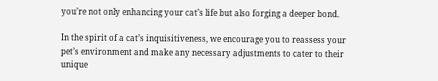you’re not only enhancing your cat’s life but also forging a deeper bond.

In the spirit of a cat’s inquisitiveness, we encourage you to reassess your pet’s environment and make any necessary adjustments to cater to their unique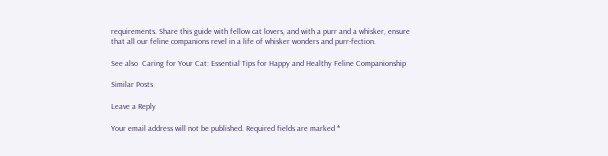requirements. Share this guide with fellow cat lovers, and with a purr and a whisker, ensure that all our feline companions revel in a life of whisker wonders and purr-fection.

See also  Caring for Your Cat: Essential Tips for Happy and Healthy Feline Companionship

Similar Posts

Leave a Reply

Your email address will not be published. Required fields are marked *